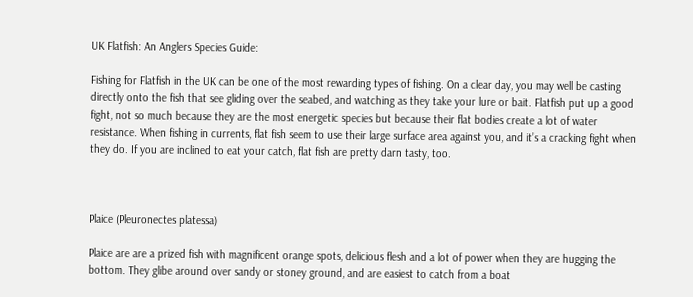UK Flatfish: An Anglers Species Guide:

Fishing for Flatfish in the UK can be one of the most rewarding types of fishing. On a clear day, you may well be casting directly onto the fish that see gliding over the seabed, and watching as they take your lure or bait. Flatfish put up a good fight, not so much because they are the most energetic species but because their flat bodies create a lot of water resistance. When fishing in currents, flat fish seem to use their large surface area against you, and it’s a cracking fight when they do. If you are inclined to eat your catch, flat fish are pretty darn tasty, too.



Plaice (Pleuronectes platessa)

Plaice are are a prized fish with magnificent orange spots, delicious flesh and a lot of power when they are hugging the bottom. They glibe around over sandy or stoney ground, and are easiest to catch from a boat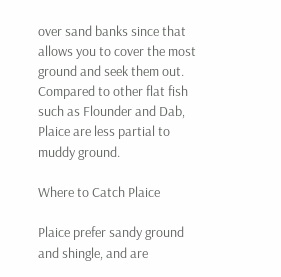over sand banks since that allows you to cover the most ground and seek them out. Compared to other flat fish such as Flounder and Dab, Plaice are less partial to muddy ground.

Where to Catch Plaice

Plaice prefer sandy ground and shingle, and are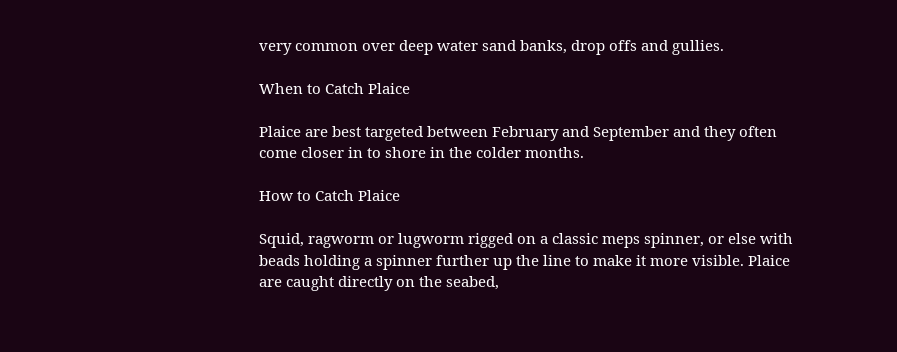very common over deep water sand banks, drop offs and gullies.

When to Catch Plaice

Plaice are best targeted between February and September and they often come closer in to shore in the colder months.

How to Catch Plaice

Squid, ragworm or lugworm rigged on a classic meps spinner, or else with beads holding a spinner further up the line to make it more visible. Plaice are caught directly on the seabed,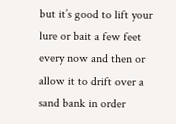but it’s good to lift your lure or bait a few feet every now and then or allow it to drift over a sand bank in order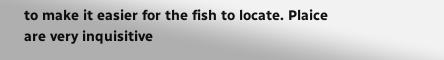to make it easier for the fish to locate. Plaice are very inquisitive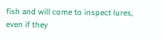fish and will come to inspect lures, even if they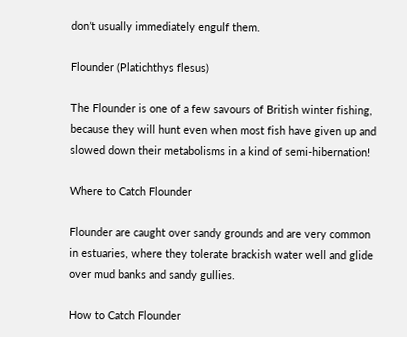don’t usually immediately engulf them.

Flounder (Platichthys flesus)

The Flounder is one of a few savours of British winter fishing, because they will hunt even when most fish have given up and slowed down their metabolisms in a kind of semi-hibernation!

Where to Catch Flounder

Flounder are caught over sandy grounds and are very common in estuaries, where they tolerate brackish water well and glide over mud banks and sandy gullies.

How to Catch Flounder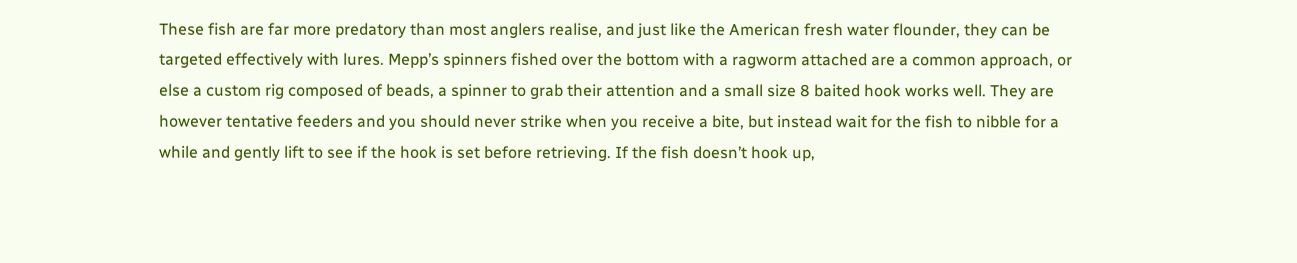These fish are far more predatory than most anglers realise, and just like the American fresh water flounder, they can be targeted effectively with lures. Mepp’s spinners fished over the bottom with a ragworm attached are a common approach, or else a custom rig composed of beads, a spinner to grab their attention and a small size 8 baited hook works well. They are however tentative feeders and you should never strike when you receive a bite, but instead wait for the fish to nibble for a while and gently lift to see if the hook is set before retrieving. If the fish doesn’t hook up,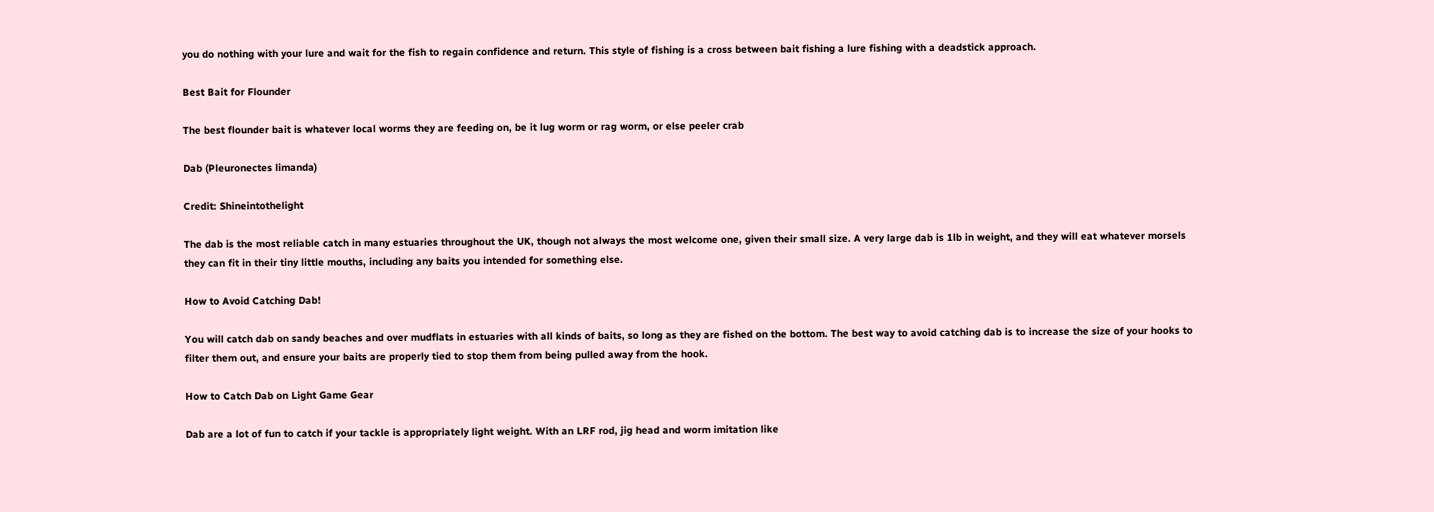you do nothing with your lure and wait for the fish to regain confidence and return. This style of fishing is a cross between bait fishing a lure fishing with a deadstick approach.

Best Bait for Flounder

The best flounder bait is whatever local worms they are feeding on, be it lug worm or rag worm, or else peeler crab

Dab (Pleuronectes limanda)

Credit: Shineintothelight

The dab is the most reliable catch in many estuaries throughout the UK, though not always the most welcome one, given their small size. A very large dab is 1lb in weight, and they will eat whatever morsels they can fit in their tiny little mouths, including any baits you intended for something else.

How to Avoid Catching Dab!

You will catch dab on sandy beaches and over mudflats in estuaries with all kinds of baits, so long as they are fished on the bottom. The best way to avoid catching dab is to increase the size of your hooks to filter them out, and ensure your baits are properly tied to stop them from being pulled away from the hook.

How to Catch Dab on Light Game Gear

Dab are a lot of fun to catch if your tackle is appropriately light weight. With an LRF rod, jig head and worm imitation like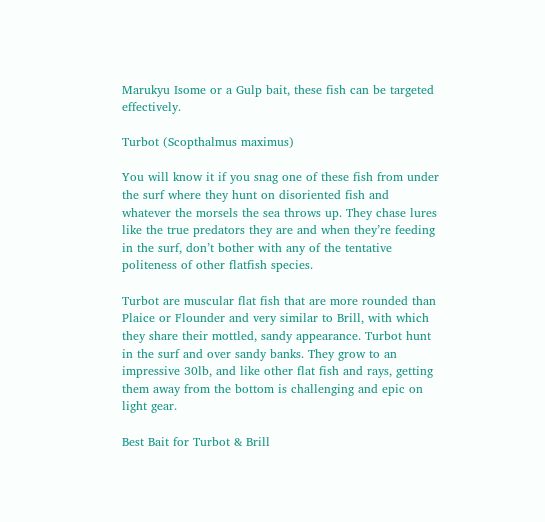Marukyu Isome or a Gulp bait, these fish can be targeted effectively.

Turbot (Scopthalmus maximus)

You will know it if you snag one of these fish from under the surf where they hunt on disoriented fish and whatever the morsels the sea throws up. They chase lures like the true predators they are and when they’re feeding in the surf, don’t bother with any of the tentative politeness of other flatfish species.

Turbot are muscular flat fish that are more rounded than Plaice or Flounder and very similar to Brill, with which they share their mottled, sandy appearance. Turbot hunt in the surf and over sandy banks. They grow to an impressive 30lb, and like other flat fish and rays, getting them away from the bottom is challenging and epic on light gear.

Best Bait for Turbot & Brill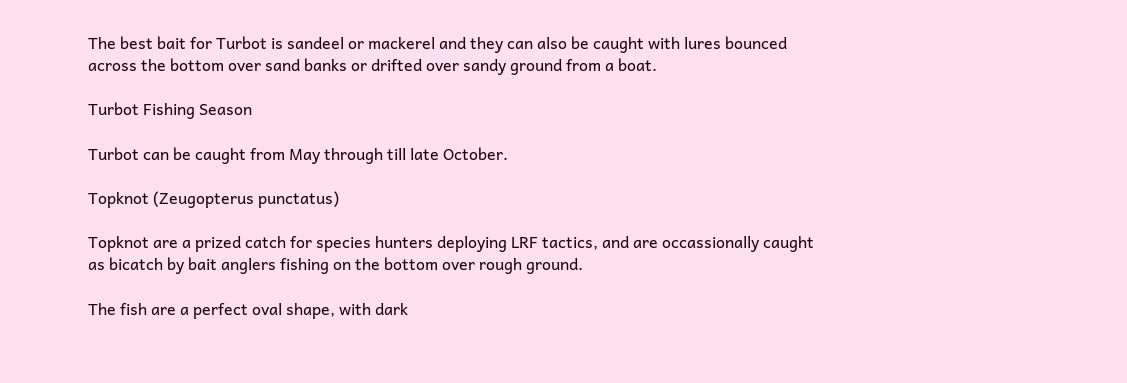The best bait for Turbot is sandeel or mackerel and they can also be caught with lures bounced across the bottom over sand banks or drifted over sandy ground from a boat.

Turbot Fishing Season

Turbot can be caught from May through till late October.

Topknot (Zeugopterus punctatus)

Topknot are a prized catch for species hunters deploying LRF tactics, and are occassionally caught as bicatch by bait anglers fishing on the bottom over rough ground.

The fish are a perfect oval shape, with dark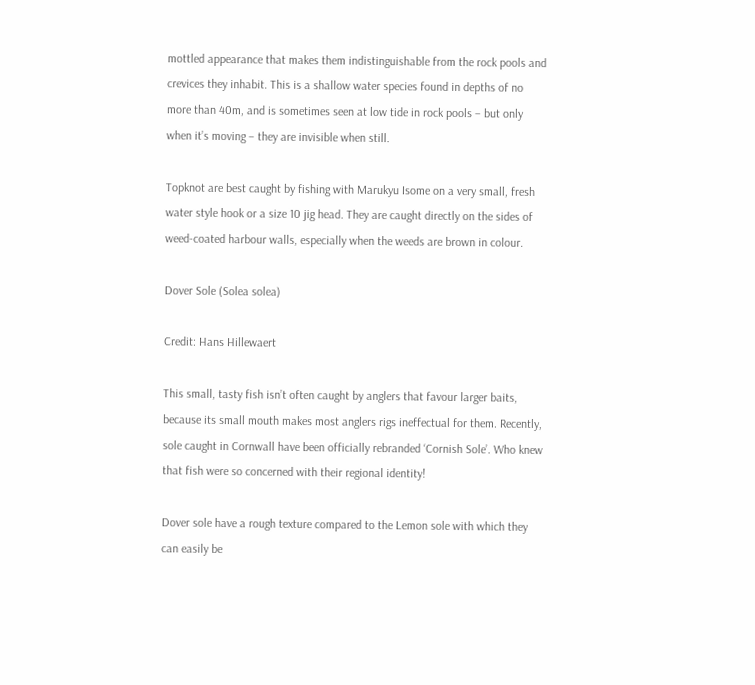mottled appearance that makes them indistinguishable from the rock pools and crevices they inhabit. This is a shallow water species found in depths of no more than 40m, and is sometimes seen at low tide in rock pools – but only when it’s moving – they are invisible when still.

Topknot are best caught by fishing with Marukyu Isome on a very small, fresh water style hook or a size 10 jig head. They are caught directly on the sides of weed-coated harbour walls, especially when the weeds are brown in colour.

Dover Sole (Solea solea)

Credit: Hans Hillewaert

This small, tasty fish isn’t often caught by anglers that favour larger baits, because its small mouth makes most anglers rigs ineffectual for them. Recently, sole caught in Cornwall have been officially rebranded ‘Cornish Sole’. Who knew that fish were so concerned with their regional identity!

Dover sole have a rough texture compared to the Lemon sole with which they can easily be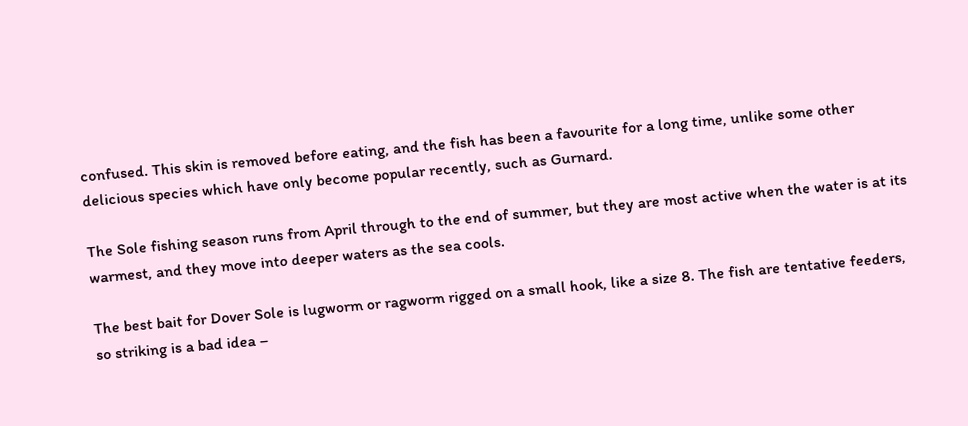confused. This skin is removed before eating, and the fish has been a favourite for a long time, unlike some other delicious species which have only become popular recently, such as Gurnard.

The Sole fishing season runs from April through to the end of summer, but they are most active when the water is at its warmest, and they move into deeper waters as the sea cools.

The best bait for Dover Sole is lugworm or ragworm rigged on a small hook, like a size 8. The fish are tentative feeders, so striking is a bad idea –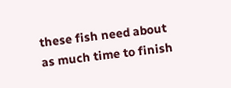these fish need about as much time to finish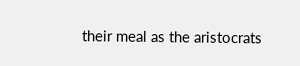their meal as the aristocrats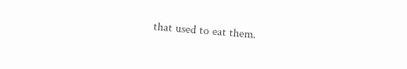that used to eat them.